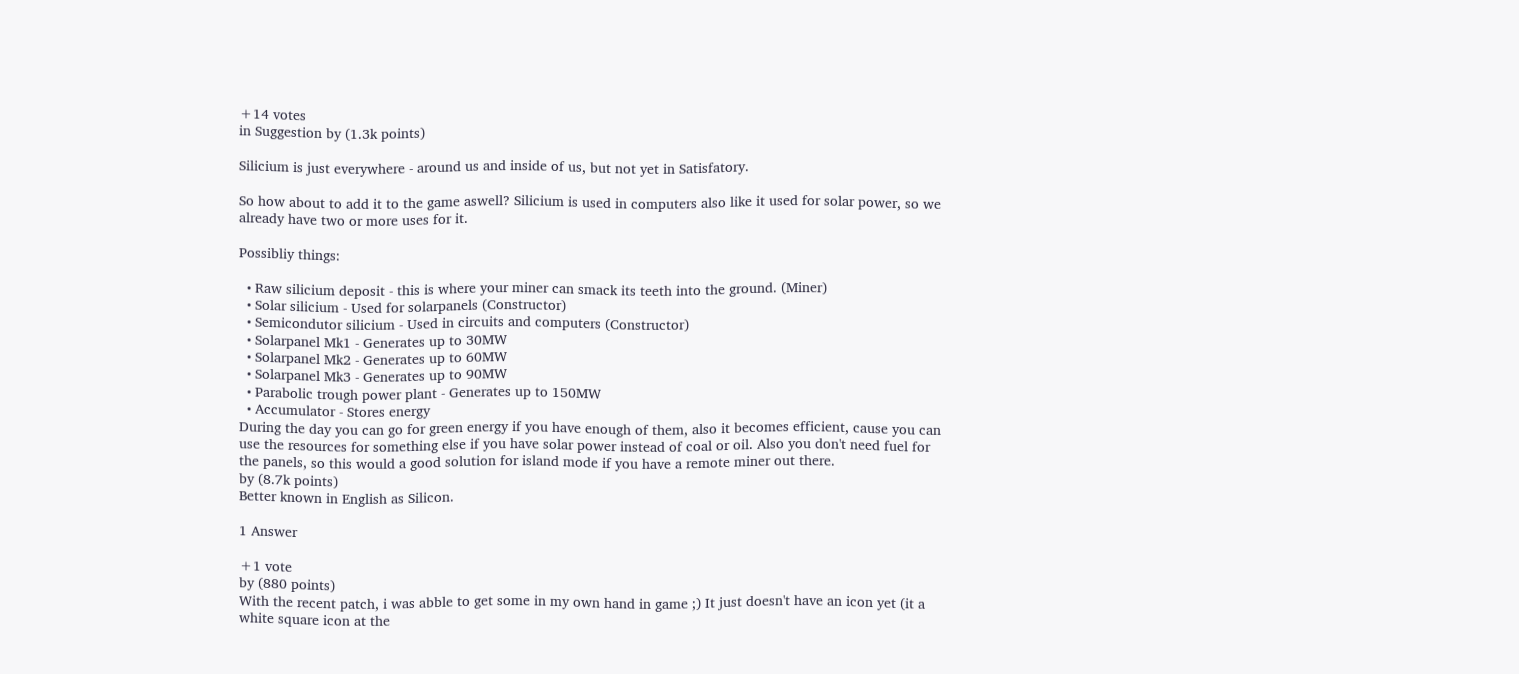+14 votes
in Suggestion by (1.3k points)

Silicium is just everywhere - around us and inside of us, but not yet in Satisfatory.

So how about to add it to the game aswell? Silicium is used in computers also like it used for solar power, so we already have two or more uses for it.

Possibliy things:

  • Raw silicium deposit - this is where your miner can smack its teeth into the ground. (Miner)
  • Solar silicium - Used for solarpanels (Constructor)
  • Semicondutor silicium - Used in circuits and computers (Constructor)
  • Solarpanel Mk1 - Generates up to 30MW
  • Solarpanel Mk2 - Generates up to 60MW
  • Solarpanel Mk3 - Generates up to 90MW
  • Parabolic trough power plant - Generates up to 150MW
  • Accumulator - Stores energy
During the day you can go for green energy if you have enough of them, also it becomes efficient, cause you can use the resources for something else if you have solar power instead of coal or oil. Also you don't need fuel for the panels, so this would a good solution for island mode if you have a remote miner out there.
by (8.7k points)
Better known in English as Silicon.

1 Answer

+1 vote
by (880 points)
With the recent patch, i was abble to get some in my own hand in game ;) It just doesn't have an icon yet (it a white square icon at the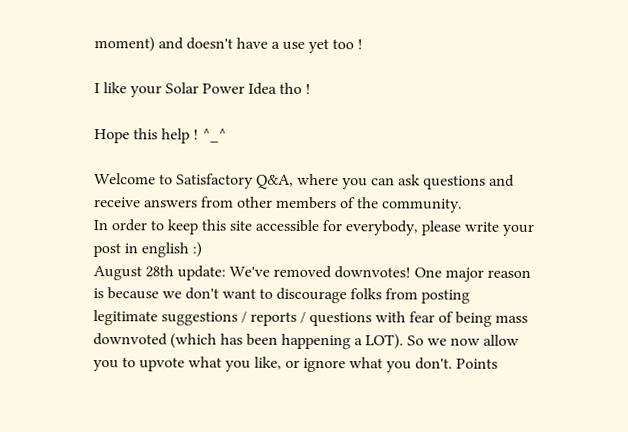moment) and doesn't have a use yet too !

I like your Solar Power Idea tho !

Hope this help ! ^_^

Welcome to Satisfactory Q&A, where you can ask questions and receive answers from other members of the community.
In order to keep this site accessible for everybody, please write your post in english :)
August 28th update: We've removed downvotes! One major reason is because we don't want to discourage folks from posting legitimate suggestions / reports / questions with fear of being mass downvoted (which has been happening a LOT). So we now allow you to upvote what you like, or ignore what you don't. Points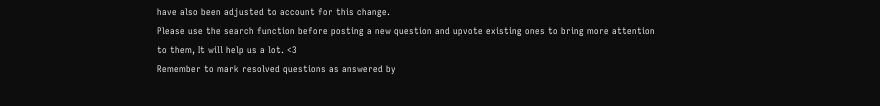have also been adjusted to account for this change.
Please use the search function before posting a new question and upvote existing ones to bring more attention to them, It will help us a lot. <3
Remember to mark resolved questions as answered by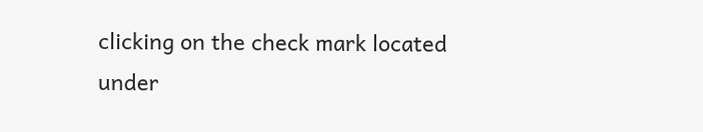clicking on the check mark located under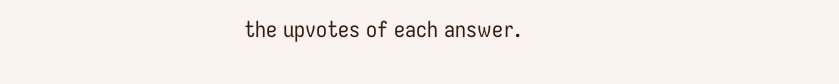the upvotes of each answer.